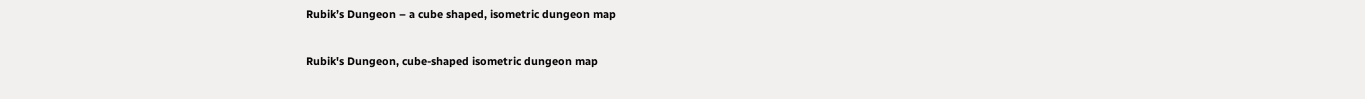Rubik’s Dungeon – a cube shaped, isometric dungeon map

Rubik's Dungeon, cube-shaped isometric dungeon map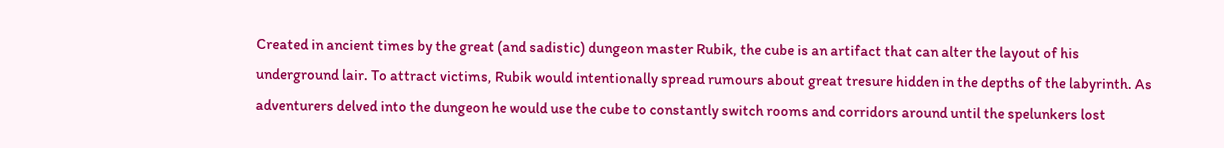Created in ancient times by the great (and sadistic) dungeon master Rubik, the cube is an artifact that can alter the layout of his underground lair. To attract victims, Rubik would intentionally spread rumours about great tresure hidden in the depths of the labyrinth. As adventurers delved into the dungeon he would use the cube to constantly switch rooms and corridors around until the spelunkers lost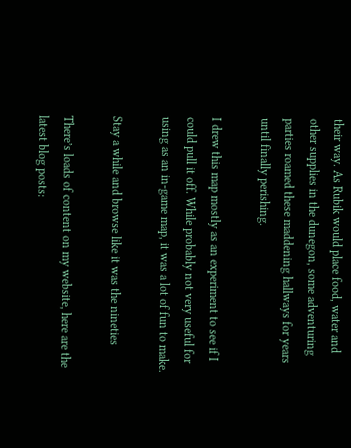their way. As Rubik would place food, water and other supplies in the dunegon, some adventuring parties roamed these maddening hallways for years until finally perishing.

I drew this map mostly as an experiment to see if I could pull it off. While probably not very useful for using as an in-game map, it was a lot of fun to make.

Stay a while and browse like it was the nineties

There’s loads of content on my website, here are the latest blog posts: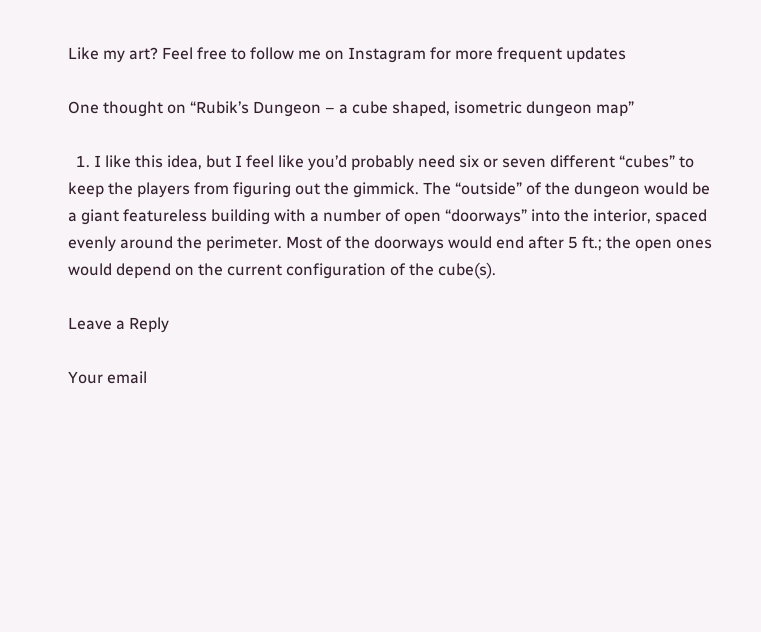Like my art? Feel free to follow me on Instagram for more frequent updates

One thought on “Rubik’s Dungeon – a cube shaped, isometric dungeon map”

  1. I like this idea, but I feel like you’d probably need six or seven different “cubes” to keep the players from figuring out the gimmick. The “outside” of the dungeon would be a giant featureless building with a number of open “doorways” into the interior, spaced evenly around the perimeter. Most of the doorways would end after 5 ft.; the open ones would depend on the current configuration of the cube(s).

Leave a Reply

Your email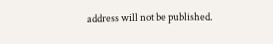address will not be published.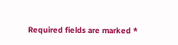Required fields are marked *